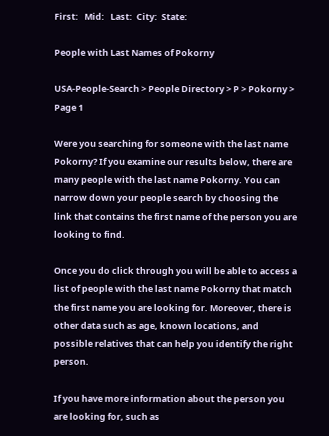First:   Mid:   Last:  City:  State:

People with Last Names of Pokorny

USA-People-Search > People Directory > P > Pokorny > Page 1

Were you searching for someone with the last name Pokorny? If you examine our results below, there are many people with the last name Pokorny. You can narrow down your people search by choosing the link that contains the first name of the person you are looking to find.

Once you do click through you will be able to access a list of people with the last name Pokorny that match the first name you are looking for. Moreover, there is other data such as age, known locations, and possible relatives that can help you identify the right person.

If you have more information about the person you are looking for, such as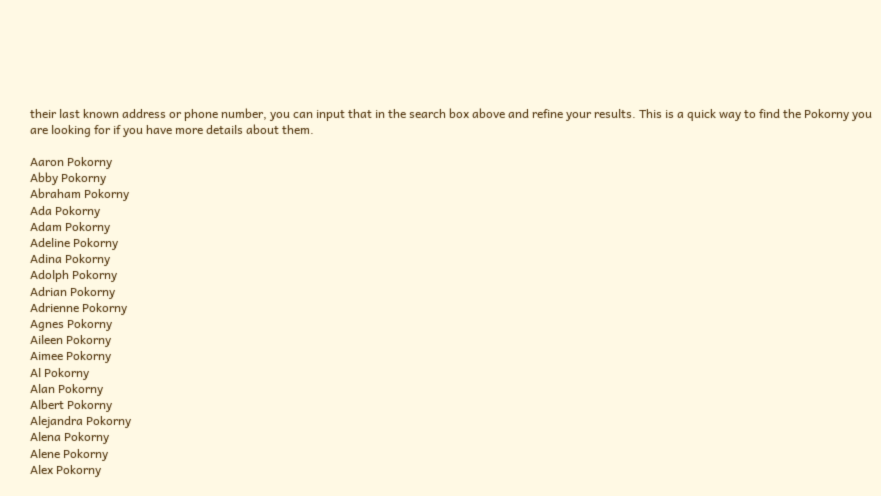their last known address or phone number, you can input that in the search box above and refine your results. This is a quick way to find the Pokorny you are looking for if you have more details about them.

Aaron Pokorny
Abby Pokorny
Abraham Pokorny
Ada Pokorny
Adam Pokorny
Adeline Pokorny
Adina Pokorny
Adolph Pokorny
Adrian Pokorny
Adrienne Pokorny
Agnes Pokorny
Aileen Pokorny
Aimee Pokorny
Al Pokorny
Alan Pokorny
Albert Pokorny
Alejandra Pokorny
Alena Pokorny
Alene Pokorny
Alex Pokorny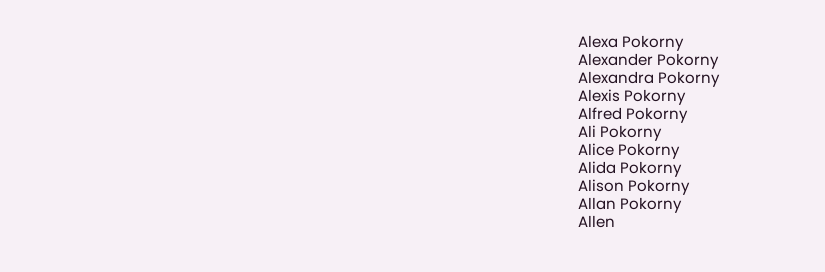Alexa Pokorny
Alexander Pokorny
Alexandra Pokorny
Alexis Pokorny
Alfred Pokorny
Ali Pokorny
Alice Pokorny
Alida Pokorny
Alison Pokorny
Allan Pokorny
Allen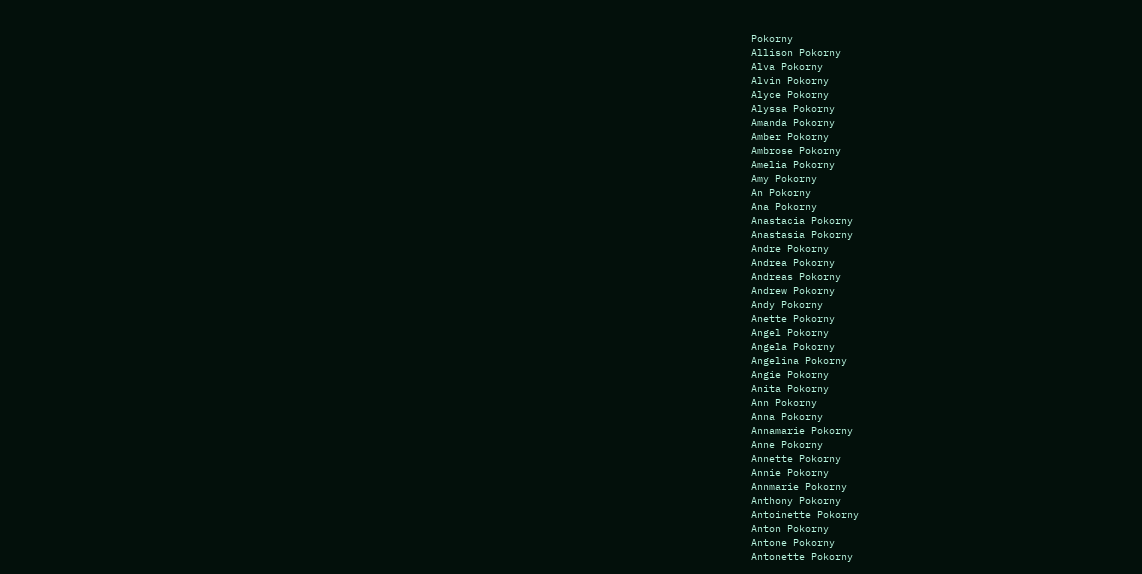Pokorny
Allison Pokorny
Alva Pokorny
Alvin Pokorny
Alyce Pokorny
Alyssa Pokorny
Amanda Pokorny
Amber Pokorny
Ambrose Pokorny
Amelia Pokorny
Amy Pokorny
An Pokorny
Ana Pokorny
Anastacia Pokorny
Anastasia Pokorny
Andre Pokorny
Andrea Pokorny
Andreas Pokorny
Andrew Pokorny
Andy Pokorny
Anette Pokorny
Angel Pokorny
Angela Pokorny
Angelina Pokorny
Angie Pokorny
Anita Pokorny
Ann Pokorny
Anna Pokorny
Annamarie Pokorny
Anne Pokorny
Annette Pokorny
Annie Pokorny
Annmarie Pokorny
Anthony Pokorny
Antoinette Pokorny
Anton Pokorny
Antone Pokorny
Antonette Pokorny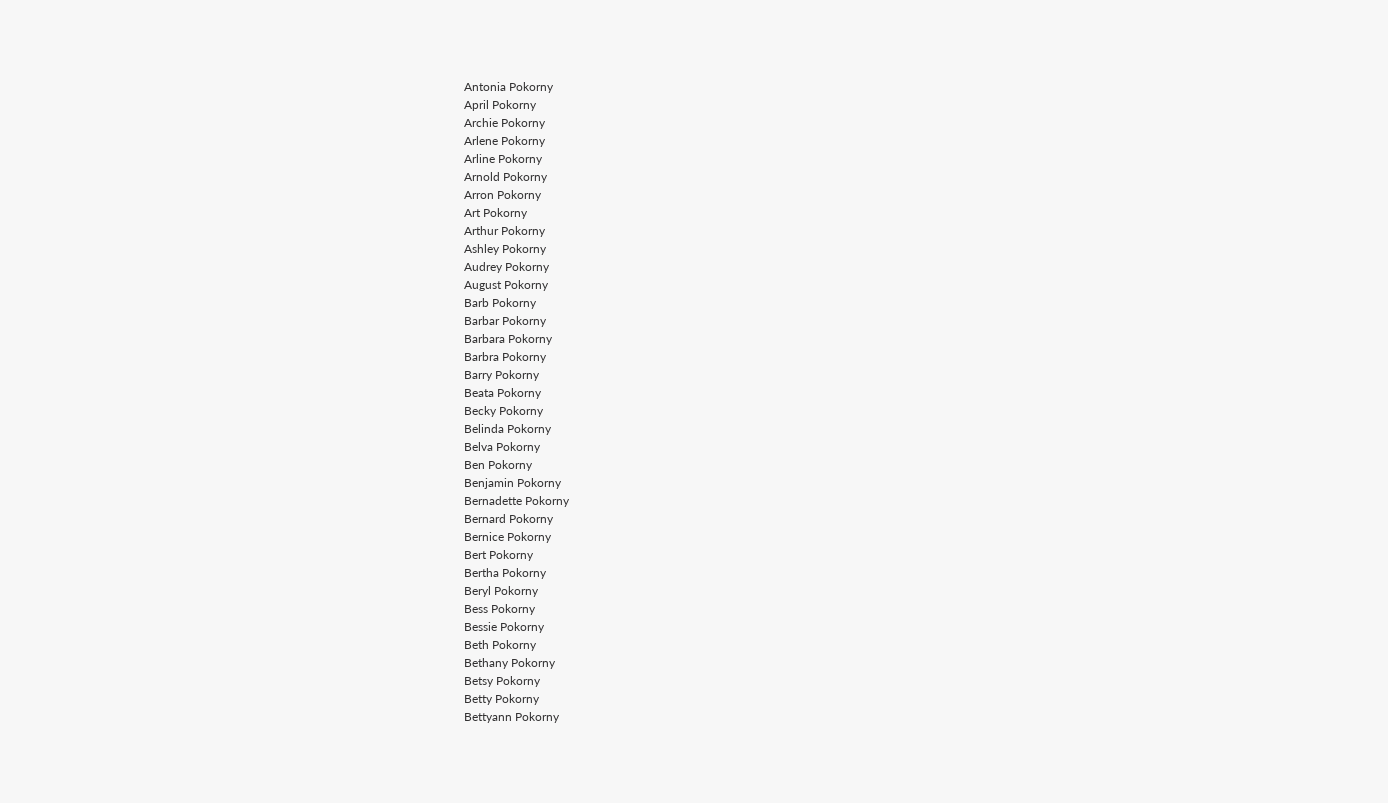Antonia Pokorny
April Pokorny
Archie Pokorny
Arlene Pokorny
Arline Pokorny
Arnold Pokorny
Arron Pokorny
Art Pokorny
Arthur Pokorny
Ashley Pokorny
Audrey Pokorny
August Pokorny
Barb Pokorny
Barbar Pokorny
Barbara Pokorny
Barbra Pokorny
Barry Pokorny
Beata Pokorny
Becky Pokorny
Belinda Pokorny
Belva Pokorny
Ben Pokorny
Benjamin Pokorny
Bernadette Pokorny
Bernard Pokorny
Bernice Pokorny
Bert Pokorny
Bertha Pokorny
Beryl Pokorny
Bess Pokorny
Bessie Pokorny
Beth Pokorny
Bethany Pokorny
Betsy Pokorny
Betty Pokorny
Bettyann Pokorny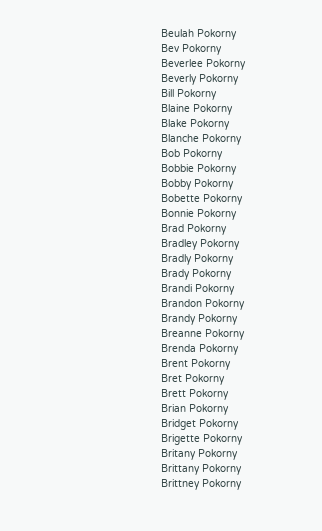Beulah Pokorny
Bev Pokorny
Beverlee Pokorny
Beverly Pokorny
Bill Pokorny
Blaine Pokorny
Blake Pokorny
Blanche Pokorny
Bob Pokorny
Bobbie Pokorny
Bobby Pokorny
Bobette Pokorny
Bonnie Pokorny
Brad Pokorny
Bradley Pokorny
Bradly Pokorny
Brady Pokorny
Brandi Pokorny
Brandon Pokorny
Brandy Pokorny
Breanne Pokorny
Brenda Pokorny
Brent Pokorny
Bret Pokorny
Brett Pokorny
Brian Pokorny
Bridget Pokorny
Brigette Pokorny
Britany Pokorny
Brittany Pokorny
Brittney Pokorny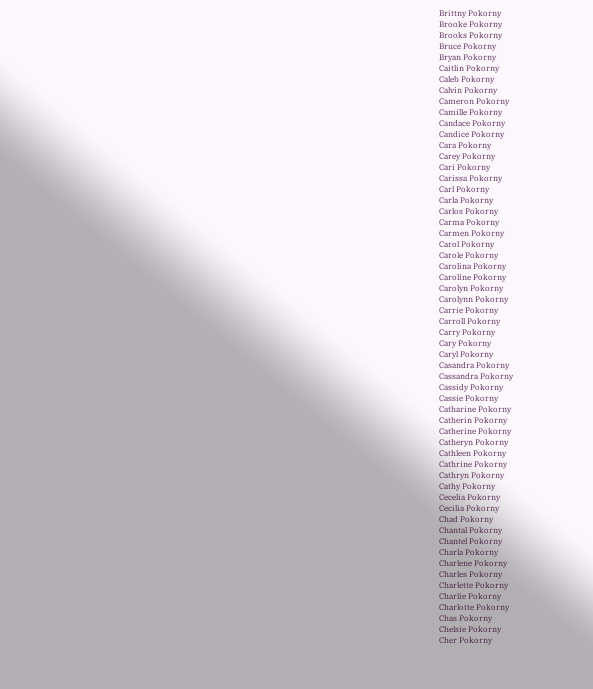Brittny Pokorny
Brooke Pokorny
Brooks Pokorny
Bruce Pokorny
Bryan Pokorny
Caitlin Pokorny
Caleb Pokorny
Calvin Pokorny
Cameron Pokorny
Camille Pokorny
Candace Pokorny
Candice Pokorny
Cara Pokorny
Carey Pokorny
Cari Pokorny
Carissa Pokorny
Carl Pokorny
Carla Pokorny
Carlos Pokorny
Carma Pokorny
Carmen Pokorny
Carol Pokorny
Carole Pokorny
Carolina Pokorny
Caroline Pokorny
Carolyn Pokorny
Carolynn Pokorny
Carrie Pokorny
Carroll Pokorny
Carry Pokorny
Cary Pokorny
Caryl Pokorny
Casandra Pokorny
Cassandra Pokorny
Cassidy Pokorny
Cassie Pokorny
Catharine Pokorny
Catherin Pokorny
Catherine Pokorny
Catheryn Pokorny
Cathleen Pokorny
Cathrine Pokorny
Cathryn Pokorny
Cathy Pokorny
Cecelia Pokorny
Cecilia Pokorny
Chad Pokorny
Chantal Pokorny
Chantel Pokorny
Charla Pokorny
Charlene Pokorny
Charles Pokorny
Charlette Pokorny
Charlie Pokorny
Charlotte Pokorny
Chas Pokorny
Chelsie Pokorny
Cher Pokorny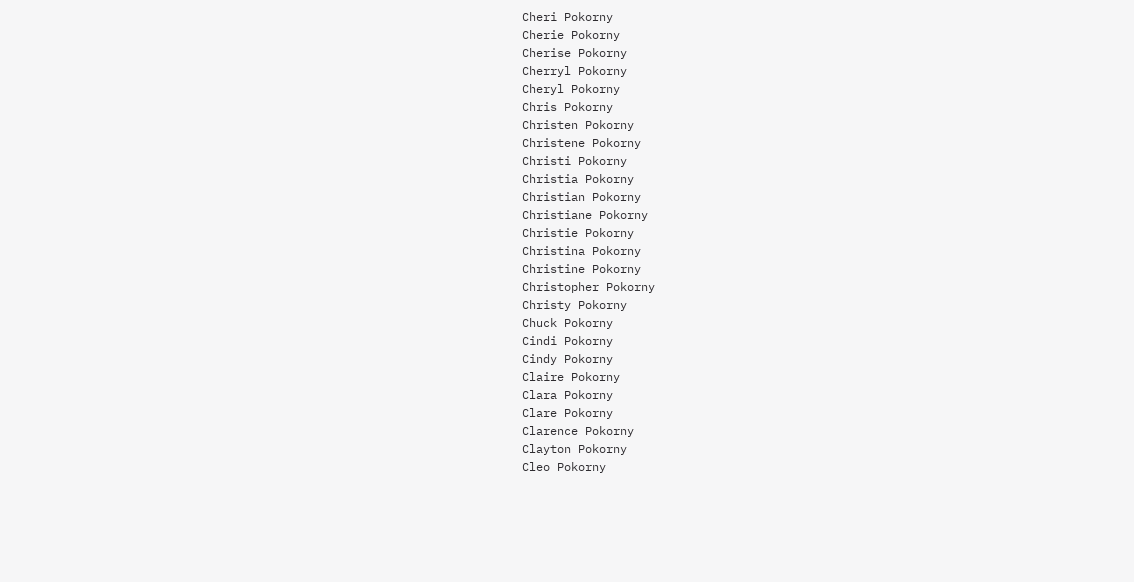Cheri Pokorny
Cherie Pokorny
Cherise Pokorny
Cherryl Pokorny
Cheryl Pokorny
Chris Pokorny
Christen Pokorny
Christene Pokorny
Christi Pokorny
Christia Pokorny
Christian Pokorny
Christiane Pokorny
Christie Pokorny
Christina Pokorny
Christine Pokorny
Christopher Pokorny
Christy Pokorny
Chuck Pokorny
Cindi Pokorny
Cindy Pokorny
Claire Pokorny
Clara Pokorny
Clare Pokorny
Clarence Pokorny
Clayton Pokorny
Cleo Pokorny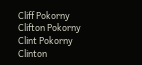Cliff Pokorny
Clifton Pokorny
Clint Pokorny
Clinton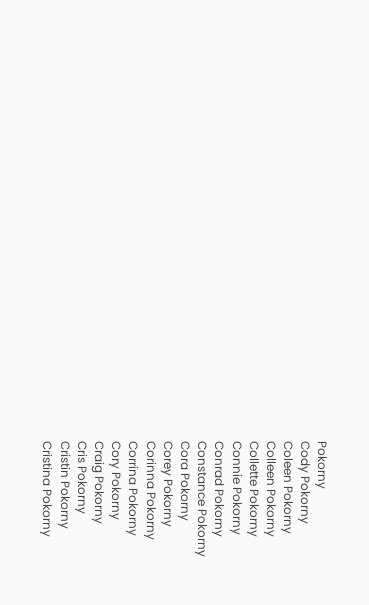Pokorny
Cody Pokorny
Coleen Pokorny
Colleen Pokorny
Collette Pokorny
Connie Pokorny
Conrad Pokorny
Constance Pokorny
Cora Pokorny
Corey Pokorny
Corinna Pokorny
Corrina Pokorny
Cory Pokorny
Craig Pokorny
Cris Pokorny
Cristin Pokorny
Cristina Pokorny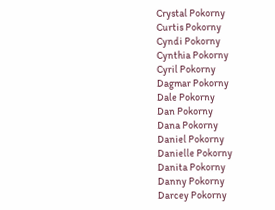Crystal Pokorny
Curtis Pokorny
Cyndi Pokorny
Cynthia Pokorny
Cyril Pokorny
Dagmar Pokorny
Dale Pokorny
Dan Pokorny
Dana Pokorny
Daniel Pokorny
Danielle Pokorny
Danita Pokorny
Danny Pokorny
Darcey Pokorny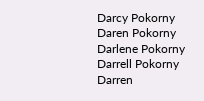Darcy Pokorny
Daren Pokorny
Darlene Pokorny
Darrell Pokorny
Darren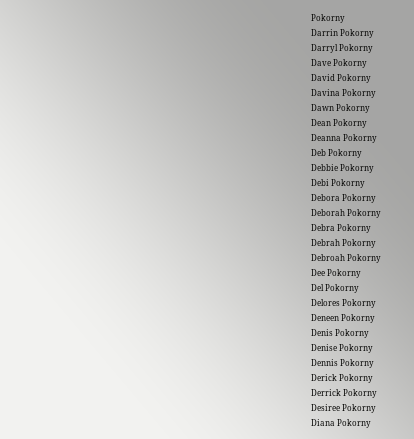Pokorny
Darrin Pokorny
Darryl Pokorny
Dave Pokorny
David Pokorny
Davina Pokorny
Dawn Pokorny
Dean Pokorny
Deanna Pokorny
Deb Pokorny
Debbie Pokorny
Debi Pokorny
Debora Pokorny
Deborah Pokorny
Debra Pokorny
Debrah Pokorny
Debroah Pokorny
Dee Pokorny
Del Pokorny
Delores Pokorny
Deneen Pokorny
Denis Pokorny
Denise Pokorny
Dennis Pokorny
Derick Pokorny
Derrick Pokorny
Desiree Pokorny
Diana Pokorny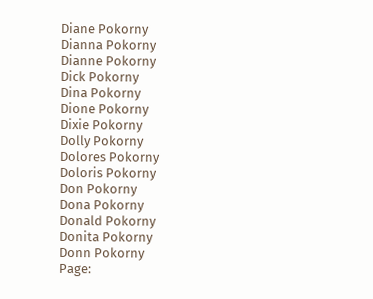Diane Pokorny
Dianna Pokorny
Dianne Pokorny
Dick Pokorny
Dina Pokorny
Dione Pokorny
Dixie Pokorny
Dolly Pokorny
Dolores Pokorny
Doloris Pokorny
Don Pokorny
Dona Pokorny
Donald Pokorny
Donita Pokorny
Donn Pokorny
Page: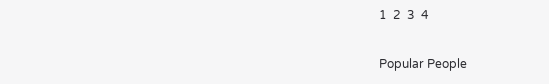1  2  3  4

Popular People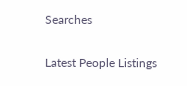Searches

Latest People Listings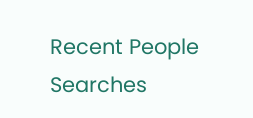Recent People Searches